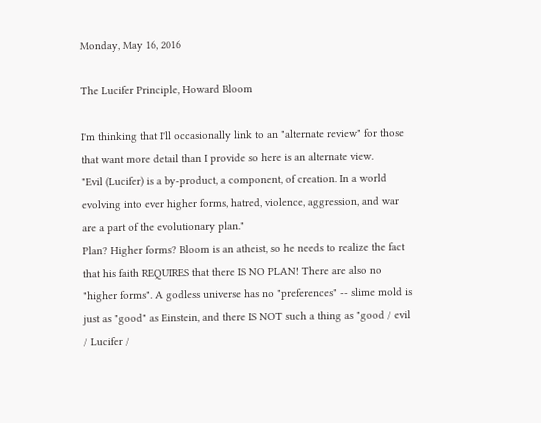Monday, May 16, 2016

The Lucifer Principle, Howard Bloom

I'm thinking that I'll occasionally link to an "alternate review" for those that want more detail than I provide so here is an alternate view.
"Evil (Lucifer) is a by-product, a component, of creation. In a world evolving into ever higher forms, hatred, violence, aggression, and war are a part of the evolutionary plan."
Plan? Higher forms? Bloom is an atheist, so he needs to realize the fact that his faith REQUIRES that there IS NO PLAN! There are also no "higher forms". A godless universe has no "preferences" -- slime mold is just as "good" as Einstein, and there IS NOT such a thing as "good / evil / Lucifer /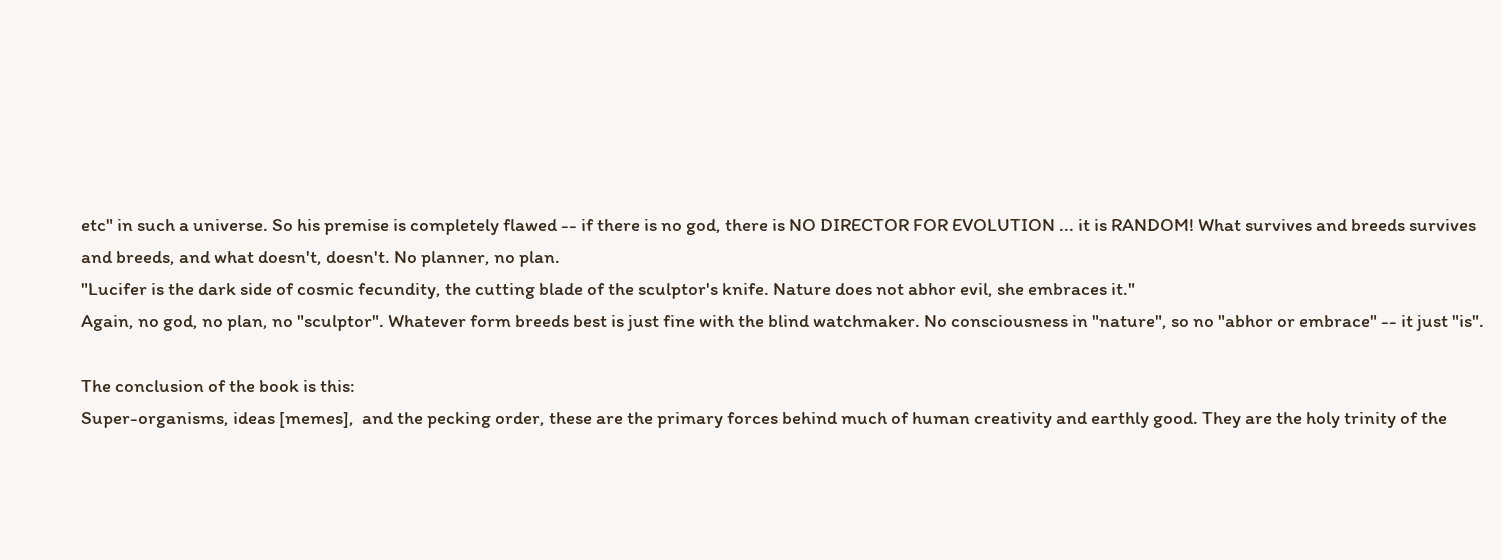etc" in such a universe. So his premise is completely flawed -- if there is no god, there is NO DIRECTOR FOR EVOLUTION ... it is RANDOM! What survives and breeds survives and breeds, and what doesn't, doesn't. No planner, no plan.
"Lucifer is the dark side of cosmic fecundity, the cutting blade of the sculptor's knife. Nature does not abhor evil, she embraces it."
Again, no god, no plan, no "sculptor". Whatever form breeds best is just fine with the blind watchmaker. No consciousness in "nature", so no "abhor or embrace" -- it just "is".

The conclusion of the book is this:
Super-organisms, ideas [memes],  and the pecking order, these are the primary forces behind much of human creativity and earthly good. They are the holy trinity of the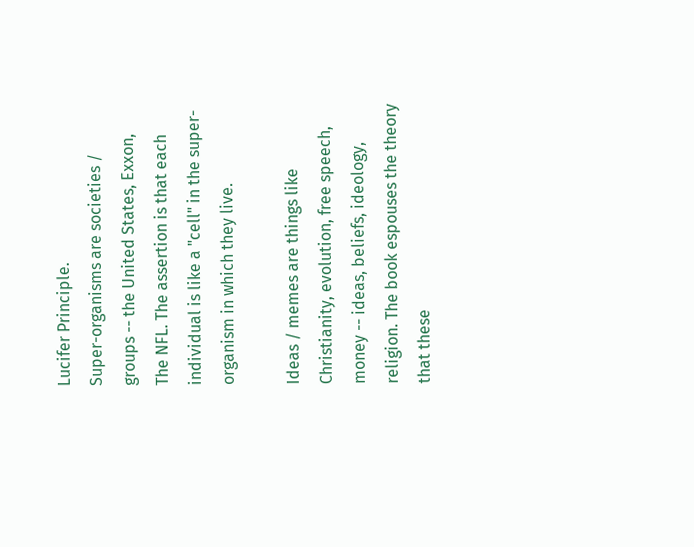Lucifer Principle.
Super-organisms are societies / groups -- the United States, Exxon, The NFL. The assertion is that each individual is like a "cell" in the super-organism in which they live.

Ideas / memes are things like Christianity, evolution, free speech, money -- ideas, beliefs, ideology, religion. The book espouses the theory that these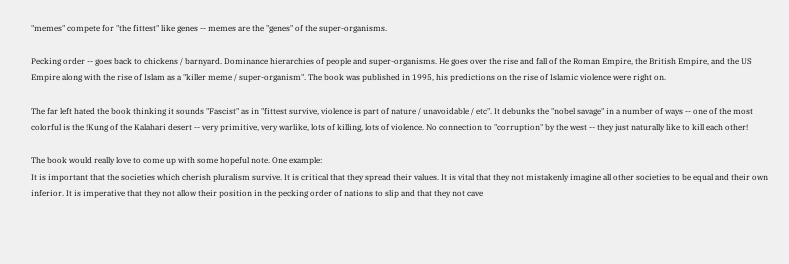"memes" compete for "the fittest" like genes -- memes are the "genes" of the super-organisms.

Pecking order -- goes back to chickens / barnyard. Dominance hierarchies of people and super-organisms. He goes over the rise and fall of the Roman Empire, the British Empire, and the US Empire along with the rise of Islam as a "killer meme / super-organism". The book was published in 1995, his predictions on the rise of Islamic violence were right on.

The far left hated the book thinking it sounds "Fascist" as in "fittest survive, violence is part of nature / unavoidable / etc". It debunks the "nobel savage" in a number of ways -- one of the most colorful is the !Kung of the Kalahari desert -- very primitive, very warlike, lots of killing, lots of violence. No connection to "corruption" by the west -- they just naturally like to kill each other!

The book would really love to come up with some hopeful note. One example:
It is important that the societies which cherish pluralism survive. It is critical that they spread their values. It is vital that they not mistakenly imagine all other societies to be equal and their own inferior. It is imperative that they not allow their position in the pecking order of nations to slip and that they not cave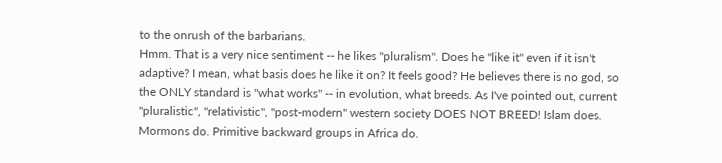to the onrush of the barbarians.
Hmm. That is a very nice sentiment -- he likes "pluralism". Does he "like it" even if it isn't adaptive? I mean, what basis does he like it on? It feels good? He believes there is no god, so the ONLY standard is "what works" -- in evolution, what breeds. As I've pointed out, current "pluralistic", "relativistic", "post-modern" western society DOES NOT BREED! Islam does. Mormons do. Primitive backward groups in Africa do.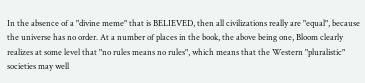In the absence of a "divine meme" that is BELIEVED, then all civilizations really are "equal", because the universe has no order. At a number of places in the book, the above being one, Bloom clearly realizes at some level that "no rules means no rules", which means that the Western "pluralistic" societies may well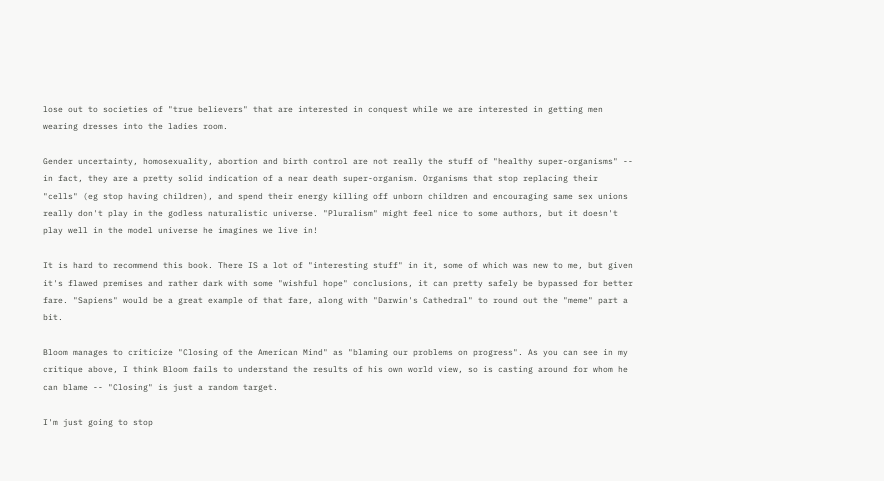lose out to societies of "true believers" that are interested in conquest while we are interested in getting men wearing dresses into the ladies room.

Gender uncertainty, homosexuality, abortion and birth control are not really the stuff of "healthy super-organisms" -- in fact, they are a pretty solid indication of a near death super-organism. Organisms that stop replacing their "cells" (eg stop having children), and spend their energy killing off unborn children and encouraging same sex unions really don't play in the godless naturalistic universe. "Pluralism" might feel nice to some authors, but it doesn't play well in the model universe he imagines we live in!

It is hard to recommend this book. There IS a lot of "interesting stuff" in it, some of which was new to me, but given it's flawed premises and rather dark with some "wishful hope" conclusions, it can pretty safely be bypassed for better fare. "Sapiens" would be a great example of that fare, along with "Darwin's Cathedral" to round out the "meme" part a bit.

Bloom manages to criticize "Closing of the American Mind" as "blaming our problems on progress". As you can see in my critique above, I think Bloom fails to understand the results of his own world view, so is casting around for whom he can blame -- "Closing" is just a random target.

I'm just going to stop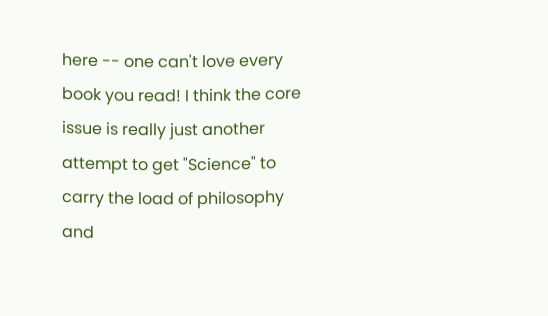here -- one can't love every book you read! I think the core issue is really just another attempt to get "Science" to carry the load of philosophy and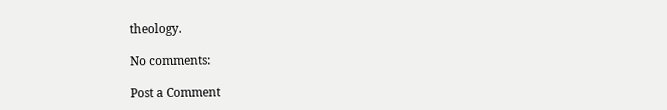theology.

No comments:

Post a Comment